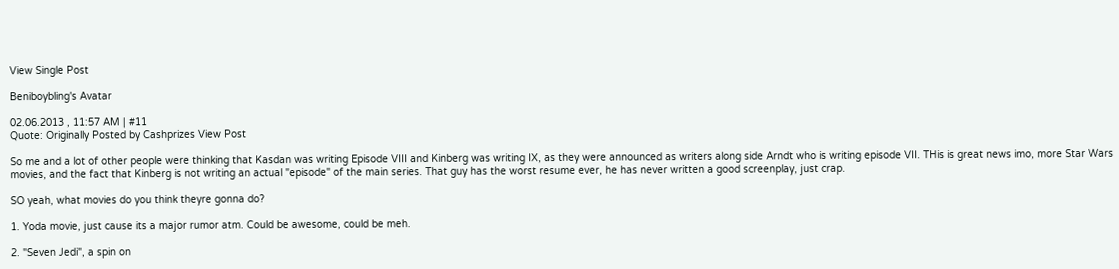View Single Post

Beniboybling's Avatar

02.06.2013 , 11:57 AM | #11
Quote: Originally Posted by Cashprizes View Post

So me and a lot of other people were thinking that Kasdan was writing Episode VIII and Kinberg was writing IX, as they were announced as writers along side Arndt who is writing episode VII. THis is great news imo, more Star Wars movies, and the fact that Kinberg is not writing an actual "episode" of the main series. That guy has the worst resume ever, he has never written a good screenplay, just crap.

SO yeah, what movies do you think theyre gonna do?

1. Yoda movie, just cause its a major rumor atm. Could be awesome, could be meh.

2. "Seven Jedi", a spin on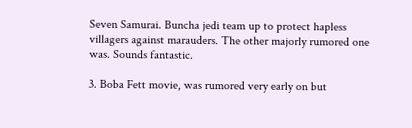Seven Samurai. Buncha jedi team up to protect hapless villagers against marauders. The other majorly rumored one was. Sounds fantastic.

3. Boba Fett movie, was rumored very early on but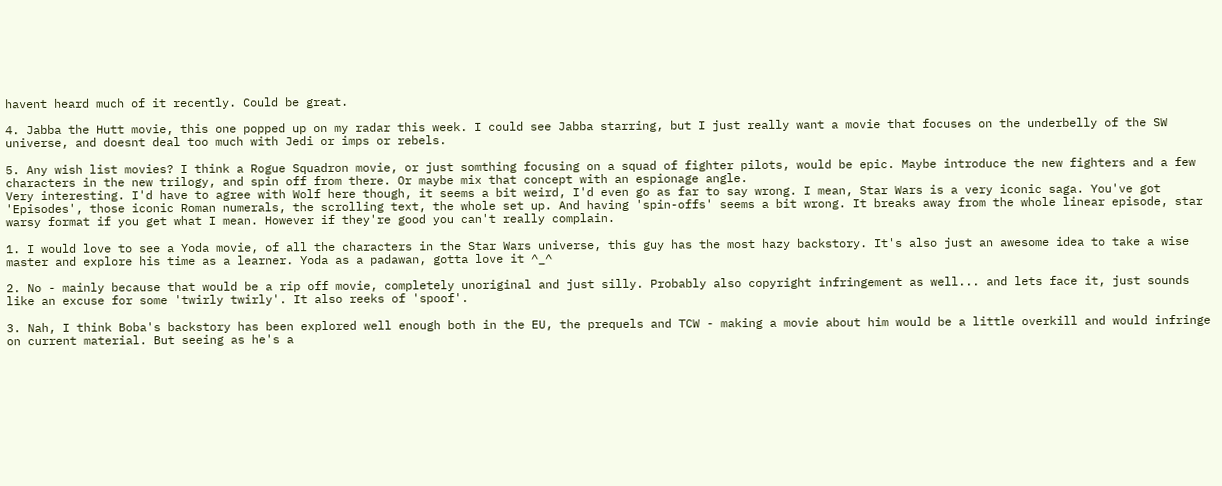havent heard much of it recently. Could be great.

4. Jabba the Hutt movie, this one popped up on my radar this week. I could see Jabba starring, but I just really want a movie that focuses on the underbelly of the SW universe, and doesnt deal too much with Jedi or imps or rebels.

5. Any wish list movies? I think a Rogue Squadron movie, or just somthing focusing on a squad of fighter pilots, would be epic. Maybe introduce the new fighters and a few characters in the new trilogy, and spin off from there. Or maybe mix that concept with an espionage angle.
Very interesting. I'd have to agree with Wolf here though, it seems a bit weird, I'd even go as far to say wrong. I mean, Star Wars is a very iconic saga. You've got 'Episodes', those iconic Roman numerals, the scrolling text, the whole set up. And having 'spin-offs' seems a bit wrong. It breaks away from the whole linear episode, star warsy format if you get what I mean. However if they're good you can't really complain.

1. I would love to see a Yoda movie, of all the characters in the Star Wars universe, this guy has the most hazy backstory. It's also just an awesome idea to take a wise master and explore his time as a learner. Yoda as a padawan, gotta love it ^_^

2. No - mainly because that would be a rip off movie, completely unoriginal and just silly. Probably also copyright infringement as well... and lets face it, just sounds like an excuse for some 'twirly twirly'. It also reeks of 'spoof'.

3. Nah, I think Boba's backstory has been explored well enough both in the EU, the prequels and TCW - making a movie about him would be a little overkill and would infringe on current material. But seeing as he's a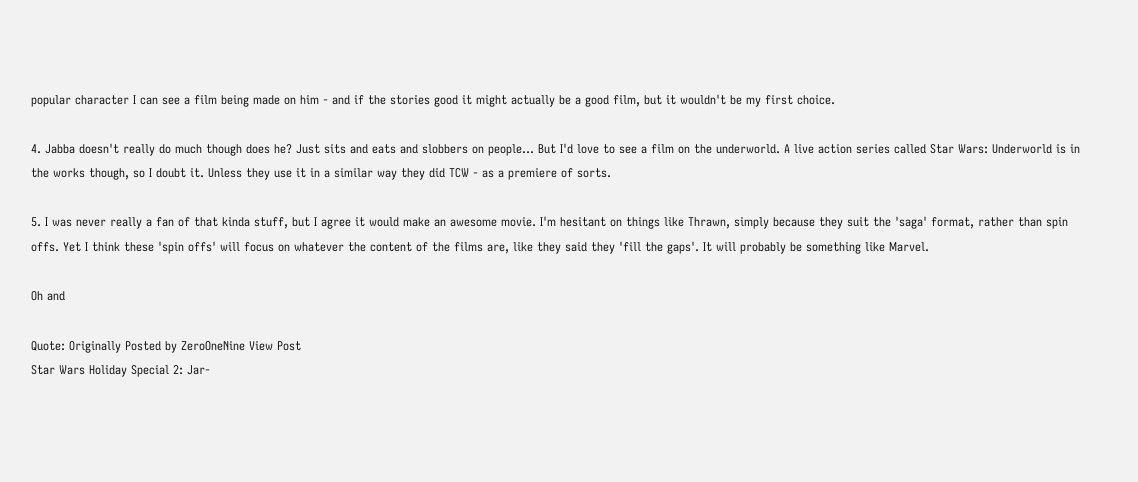popular character I can see a film being made on him - and if the stories good it might actually be a good film, but it wouldn't be my first choice.

4. Jabba doesn't really do much though does he? Just sits and eats and slobbers on people... But I'd love to see a film on the underworld. A live action series called Star Wars: Underworld is in the works though, so I doubt it. Unless they use it in a similar way they did TCW - as a premiere of sorts.

5. I was never really a fan of that kinda stuff, but I agree it would make an awesome movie. I'm hesitant on things like Thrawn, simply because they suit the 'saga' format, rather than spin offs. Yet I think these 'spin offs' will focus on whatever the content of the films are, like they said they 'fill the gaps'. It will probably be something like Marvel.

Oh and

Quote: Originally Posted by ZeroOneNine View Post
Star Wars Holiday Special 2: Jar-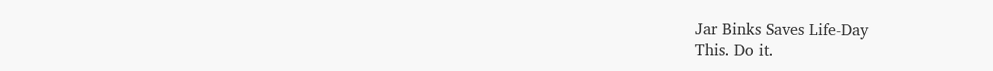Jar Binks Saves Life-Day
This. Do it.